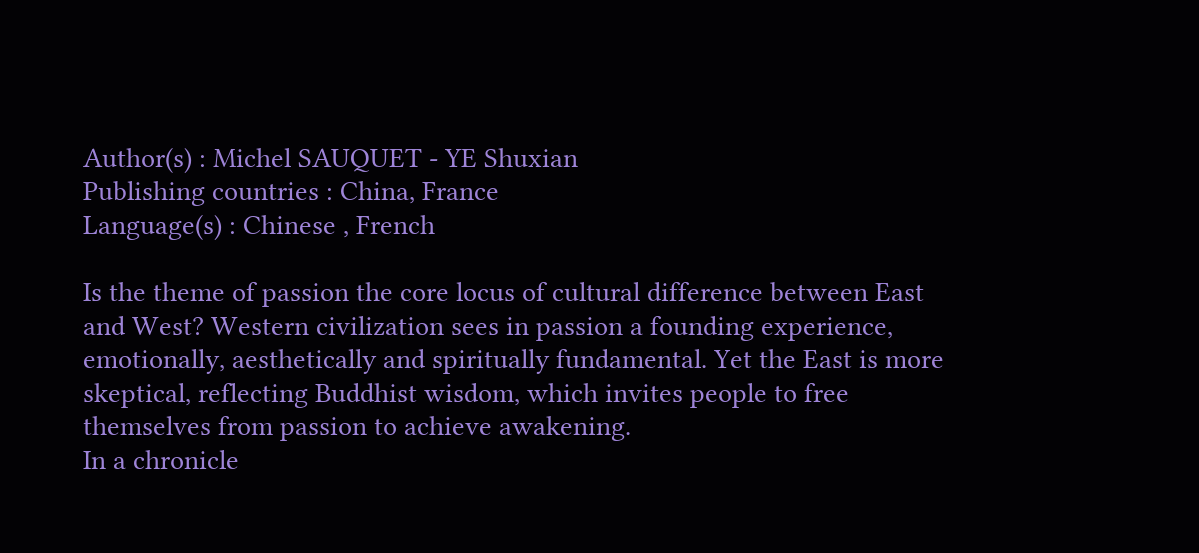Author(s) : Michel SAUQUET - YE Shuxian
Publishing countries : China, France
Language(s) : Chinese , French

Is the theme of passion the core locus of cultural difference between East and West? Western civilization sees in passion a founding experience, emotionally, aesthetically and spiritually fundamental. Yet the East is more skeptical, reflecting Buddhist wisdom, which invites people to free themselves from passion to achieve awakening.
In a chronicle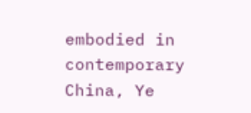embodied in contemporary China, Ye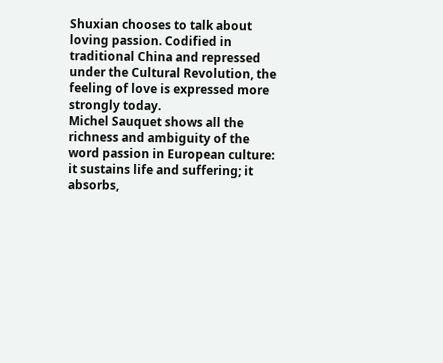Shuxian chooses to talk about loving passion. Codified in traditional China and repressed under the Cultural Revolution, the feeling of love is expressed more strongly today.
Michel Sauquet shows all the richness and ambiguity of the word passion in European culture: it sustains life and suffering; it absorbs,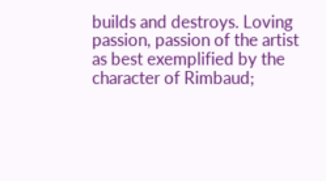builds and destroys. Loving passion, passion of the artist as best exemplified by the character of Rimbaud;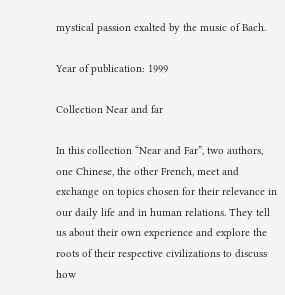mystical passion exalted by the music of Bach.

Year of publication: 1999

Collection Near and far

In this collection “Near and Far”, two authors, one Chinese, the other French, meet and exchange on topics chosen for their relevance in our daily life and in human relations. They tell us about their own experience and explore the roots of their respective civilizations to discuss how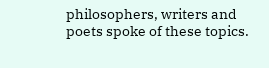philosophers, writers and poets spoke of these topics.